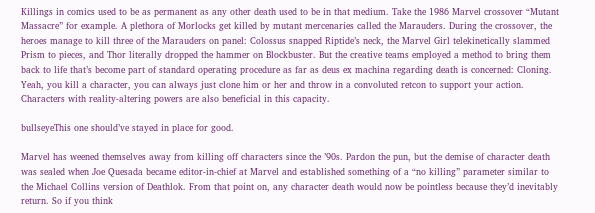Killings in comics used to be as permanent as any other death used to be in that medium. Take the 1986 Marvel crossover “Mutant Massacre” for example. A plethora of Morlocks get killed by mutant mercenaries called the Marauders. During the crossover, the heroes manage to kill three of the Marauders on panel: Colossus snapped Riptide’s neck, the Marvel Girl telekinetically slammed Prism to pieces, and Thor literally dropped the hammer on Blockbuster. But the creative teams employed a method to bring them back to life that’s become part of standard operating procedure as far as deus ex machina regarding death is concerned: Cloning. Yeah, you kill a character, you can always just clone him or her and throw in a convoluted retcon to support your action. Characters with reality-altering powers are also beneficial in this capacity.

bullseyeThis one should’ve stayed in place for good.

Marvel has weened themselves away from killing off characters since the ’90s. Pardon the pun, but the demise of character death was sealed when Joe Quesada became editor-in-chief at Marvel and established something of a “no killing” parameter similar to the Michael Collins version of Deathlok. From that point on, any character death would now be pointless because they’d inevitably return. So if you think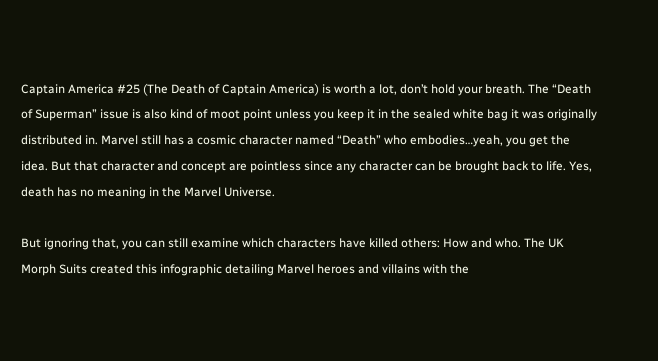Captain America #25 (The Death of Captain America) is worth a lot, don’t hold your breath. The “Death of Superman” issue is also kind of moot point unless you keep it in the sealed white bag it was originally distributed in. Marvel still has a cosmic character named “Death” who embodies…yeah, you get the idea. But that character and concept are pointless since any character can be brought back to life. Yes, death has no meaning in the Marvel Universe.

But ignoring that, you can still examine which characters have killed others: How and who. The UK Morph Suits created this infographic detailing Marvel heroes and villains with the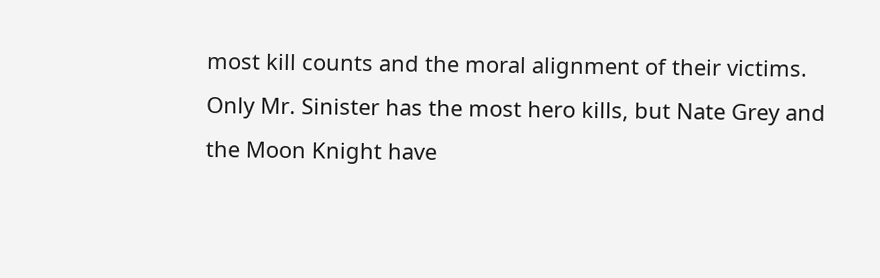most kill counts and the moral alignment of their victims. Only Mr. Sinister has the most hero kills, but Nate Grey and the Moon Knight have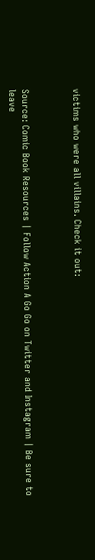victims who were all villains. Check it out:



Source: Comic Book Resources | Follow Action A Go Go on Twitter and Instagram | Be sure to leave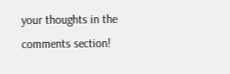your thoughts in the comments section!